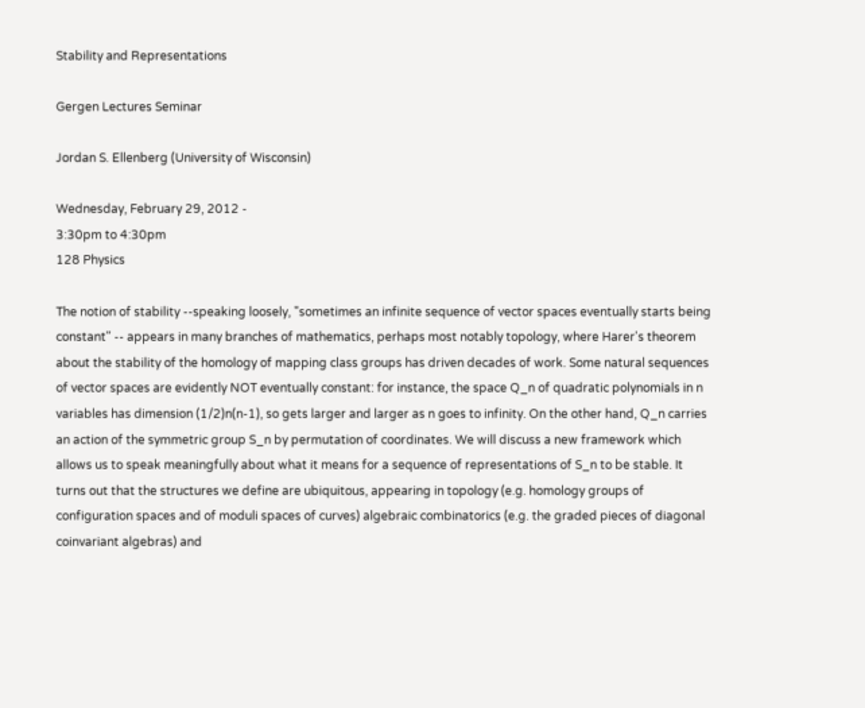Stability and Representations

Gergen Lectures Seminar

Jordan S. Ellenberg (University of Wisconsin)

Wednesday, February 29, 2012 -
3:30pm to 4:30pm
128 Physics

The notion of stability --speaking loosely, "sometimes an infinite sequence of vector spaces eventually starts being constant" -- appears in many branches of mathematics, perhaps most notably topology, where Harer's theorem about the stability of the homology of mapping class groups has driven decades of work. Some natural sequences of vector spaces are evidently NOT eventually constant: for instance, the space Q_n of quadratic polynomials in n variables has dimension (1/2)n(n-1), so gets larger and larger as n goes to infinity. On the other hand, Q_n carries an action of the symmetric group S_n by permutation of coordinates. We will discuss a new framework which allows us to speak meaningfully about what it means for a sequence of representations of S_n to be stable. It turns out that the structures we define are ubiquitous, appearing in topology (e.g. homology groups of configuration spaces and of moduli spaces of curves) algebraic combinatorics (e.g. the graded pieces of diagonal coinvariant algebras) and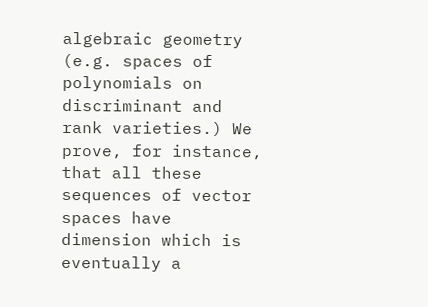algebraic geometry (e.g. spaces of polynomials on discriminant and rank varieties.) We prove, for instance, that all these sequences of vector spaces have dimension which is eventually a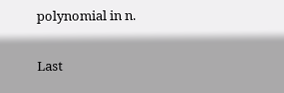polynomial in n.

Last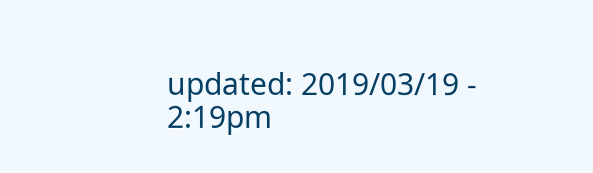updated: 2019/03/19 - 2:19pm